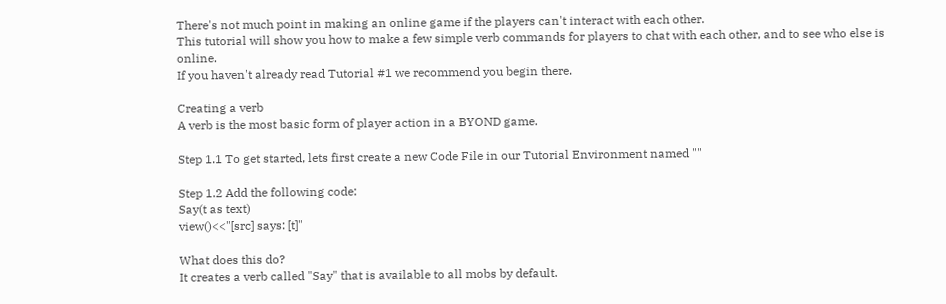There's not much point in making an online game if the players can't interact with each other.
This tutorial will show you how to make a few simple verb commands for players to chat with each other, and to see who else is online.
If you haven't already read Tutorial #1 we recommend you begin there.

Creating a verb
A verb is the most basic form of player action in a BYOND game.

Step 1.1 To get started, lets first create a new Code File in our Tutorial Environment named ""

Step 1.2 Add the following code:
Say(t as text)
view()<<"[src] says: [t]"

What does this do?
It creates a verb called "Say" that is available to all mobs by default.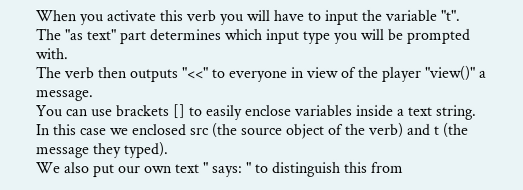When you activate this verb you will have to input the variable "t".
The "as text" part determines which input type you will be prompted with.
The verb then outputs "<<" to everyone in view of the player "view()" a message.
You can use brackets [] to easily enclose variables inside a text string.
In this case we enclosed src (the source object of the verb) and t (the message they typed).
We also put our own text " says: " to distinguish this from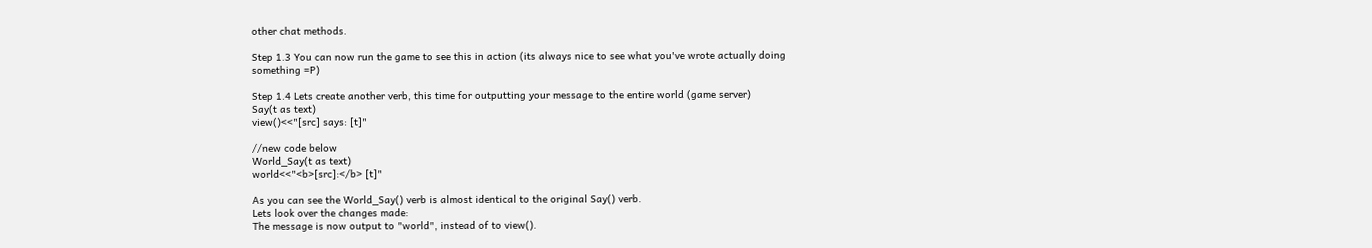other chat methods.

Step 1.3 You can now run the game to see this in action (its always nice to see what you've wrote actually doing something =P)

Step 1.4 Lets create another verb, this time for outputting your message to the entire world (game server)
Say(t as text)
view()<<"[src] says: [t]"

//new code below
World_Say(t as text)
world<<"<b>[src]:</b> [t]"

As you can see the World_Say() verb is almost identical to the original Say() verb.
Lets look over the changes made:
The message is now output to "world", instead of to view().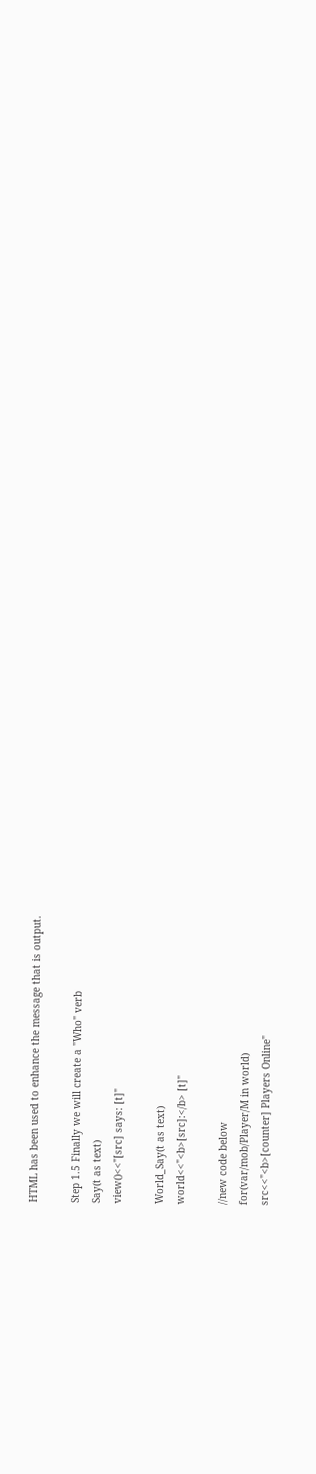HTML has been used to enhance the message that is output.

Step 1.5 Finally we will create a "Who" verb
Say(t as text)
view()<<"[src] says: [t]"

World_Say(t as text)
world<<"<b>[src]:</b> [t]"

//new code below
for(var/mob/Player/M in world)
src<<"<b>[counter] Players Online"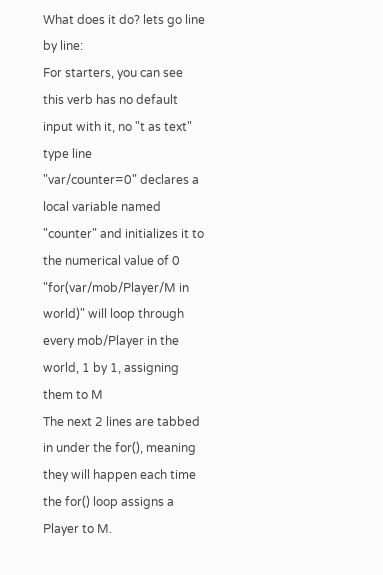What does it do? lets go line by line:
For starters, you can see this verb has no default input with it, no "t as text" type line
"var/counter=0" declares a local variable named "counter" and initializes it to the numerical value of 0
"for(var/mob/Player/M in world)" will loop through every mob/Player in the world, 1 by 1, assigning them to M
The next 2 lines are tabbed in under the for(), meaning they will happen each time the for() loop assigns a Player to M.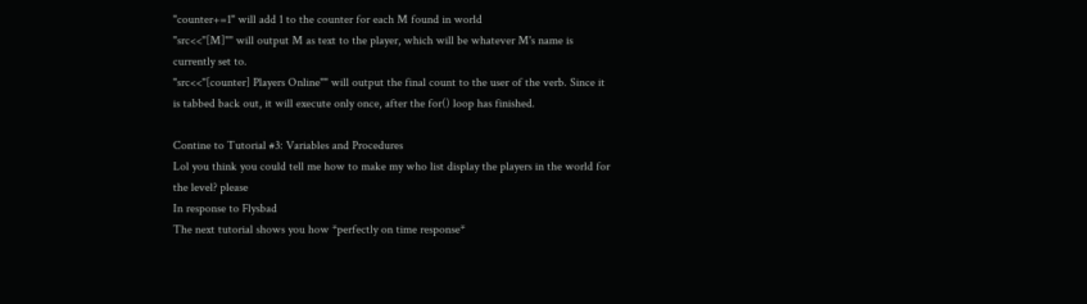"counter+=1" will add 1 to the counter for each M found in world
"src<<"[M]"" will output M as text to the player, which will be whatever M's name is currently set to.
"src<<"[counter] Players Online"" will output the final count to the user of the verb. Since it is tabbed back out, it will execute only once, after the for() loop has finished.

Contine to Tutorial #3: Variables and Procedures
Lol you think you could tell me how to make my who list display the players in the world for the level? please
In response to Flysbad
The next tutorial shows you how *perfectly on time response*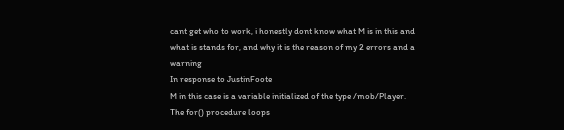cant get who to work, i honestly dont know what M is in this and what is stands for, and why it is the reason of my 2 errors and a warning
In response to JustinFoote
M in this case is a variable initialized of the type /mob/Player. The for() procedure loops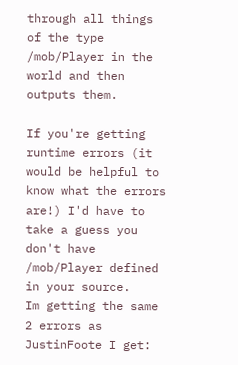through all things of the type /mob/Player in the world and then outputs them.

If you're getting runtime errors (it would be helpful to know what the errors are!) I'd have to take a guess you don't have /mob/Player defined in your source.
Im getting the same 2 errors as JustinFoote I get: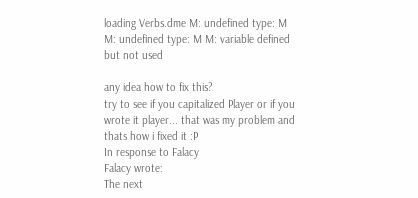loading Verbs.dme M: undefined type: M M: undefined type: M M: variable defined but not used

any idea how to fix this?
try to see if you capitalized Player or if you wrote it player... that was my problem and thats how i fixed it :P
In response to Falacy
Falacy wrote:
The next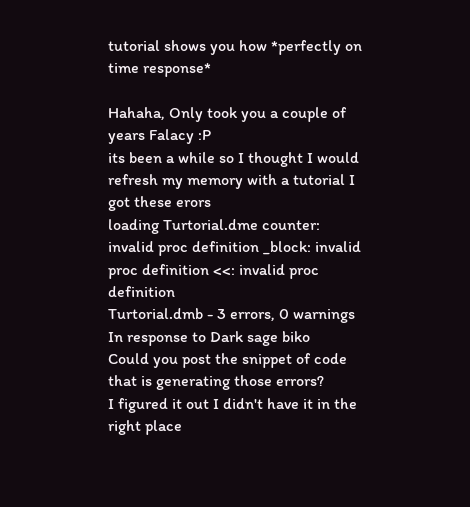tutorial shows you how *perfectly on time response*

Hahaha, Only took you a couple of years Falacy :P
its been a while so I thought I would refresh my memory with a tutorial I got these erors
loading Turtorial.dme counter: invalid proc definition _block: invalid proc definition <<: invalid proc definition
Turtorial.dmb - 3 errors, 0 warnings
In response to Dark sage biko
Could you post the snippet of code that is generating those errors?
I figured it out I didn't have it in the right place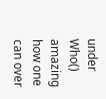under Who() amazing how one can over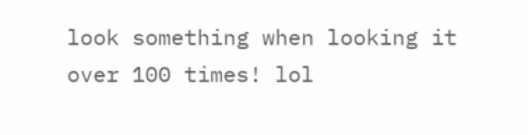look something when looking it over 100 times! lol